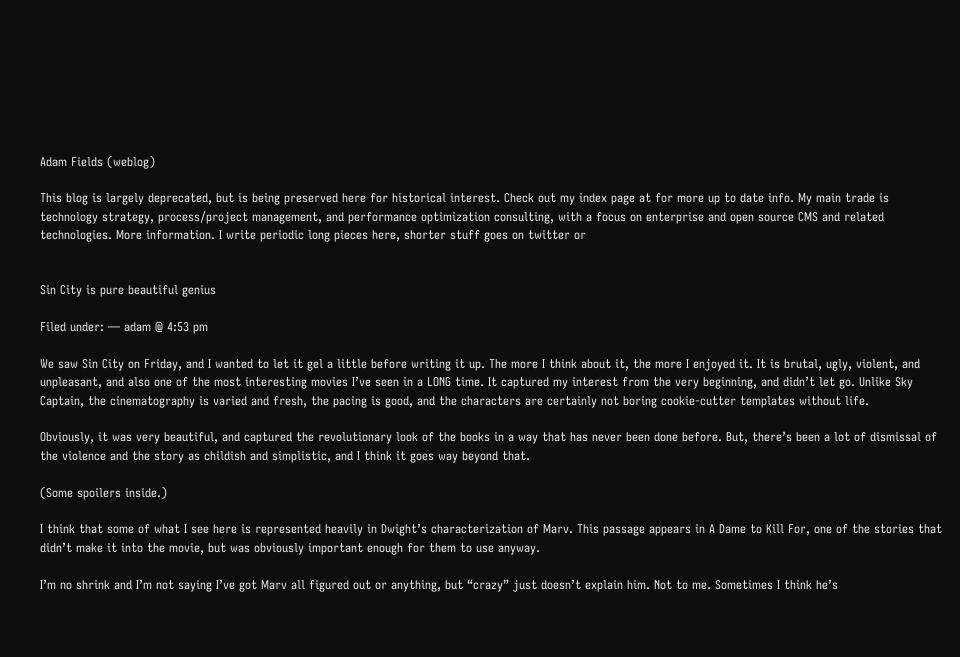Adam Fields (weblog)

This blog is largely deprecated, but is being preserved here for historical interest. Check out my index page at for more up to date info. My main trade is technology strategy, process/project management, and performance optimization consulting, with a focus on enterprise and open source CMS and related technologies. More information. I write periodic long pieces here, shorter stuff goes on twitter or


Sin City is pure beautiful genius

Filed under: — adam @ 4:53 pm

We saw Sin City on Friday, and I wanted to let it gel a little before writing it up. The more I think about it, the more I enjoyed it. It is brutal, ugly, violent, and unpleasant, and also one of the most interesting movies I’ve seen in a LONG time. It captured my interest from the very beginning, and didn’t let go. Unlike Sky Captain, the cinematography is varied and fresh, the pacing is good, and the characters are certainly not boring cookie-cutter templates without life.

Obviously, it was very beautiful, and captured the revolutionary look of the books in a way that has never been done before. But, there’s been a lot of dismissal of the violence and the story as childish and simplistic, and I think it goes way beyond that.

(Some spoilers inside.)

I think that some of what I see here is represented heavily in Dwight’s characterization of Marv. This passage appears in A Dame to Kill For, one of the stories that didn’t make it into the movie, but was obviously important enough for them to use anyway.

I’m no shrink and I’m not saying I’ve got Marv all figured out or anything, but “crazy” just doesn’t explain him. Not to me. Sometimes I think he’s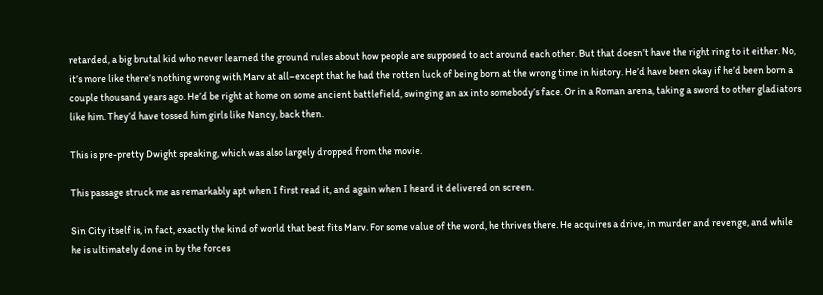retarded, a big brutal kid who never learned the ground rules about how people are supposed to act around each other. But that doesn’t have the right ring to it either. No, it’s more like there’s nothing wrong with Marv at all–except that he had the rotten luck of being born at the wrong time in history. He’d have been okay if he’d been born a couple thousand years ago. He’d be right at home on some ancient battlefield, swinging an ax into somebody’s face. Or in a Roman arena, taking a sword to other gladiators like him. They’d have tossed him girls like Nancy, back then.

This is pre-pretty Dwight speaking, which was also largely dropped from the movie.

This passage struck me as remarkably apt when I first read it, and again when I heard it delivered on screen.

Sin City itself is, in fact, exactly the kind of world that best fits Marv. For some value of the word, he thrives there. He acquires a drive, in murder and revenge, and while he is ultimately done in by the forces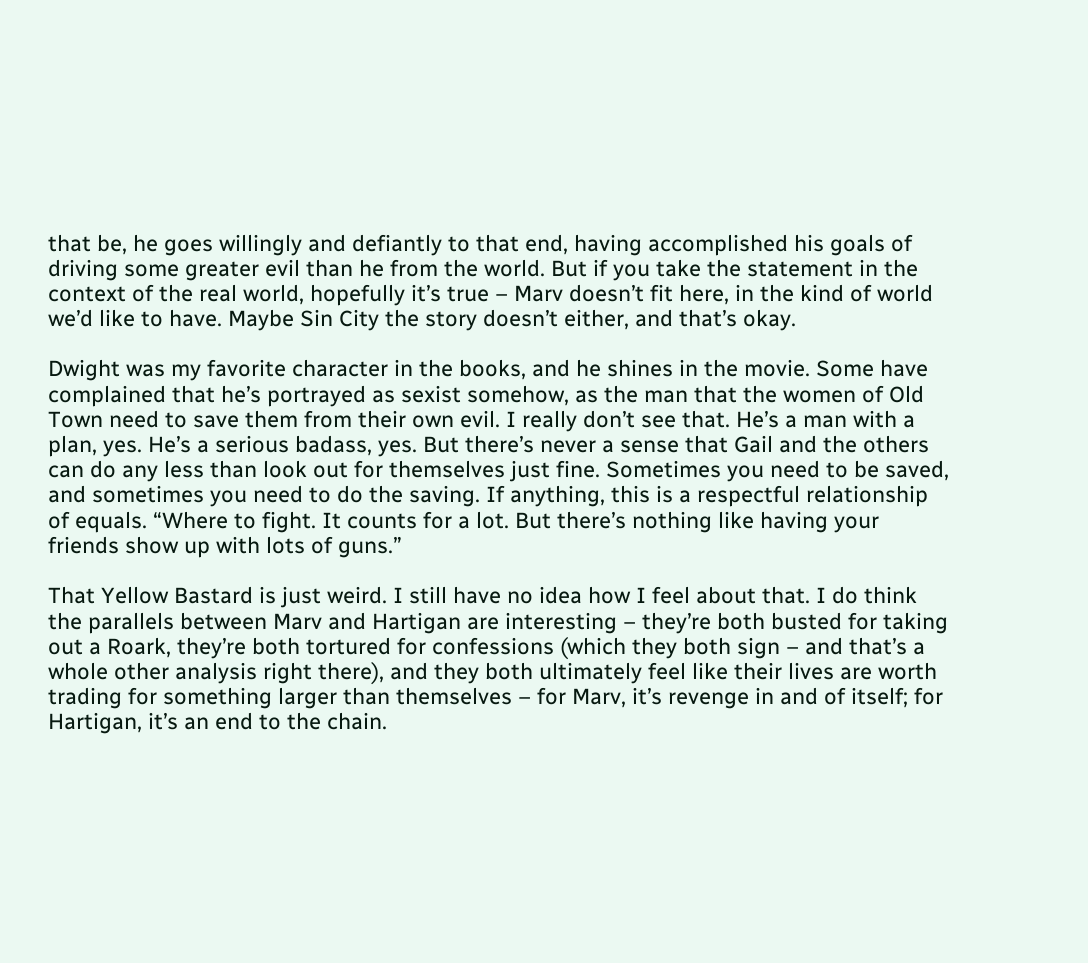that be, he goes willingly and defiantly to that end, having accomplished his goals of driving some greater evil than he from the world. But if you take the statement in the context of the real world, hopefully it’s true – Marv doesn’t fit here, in the kind of world we’d like to have. Maybe Sin City the story doesn’t either, and that’s okay.

Dwight was my favorite character in the books, and he shines in the movie. Some have complained that he’s portrayed as sexist somehow, as the man that the women of Old Town need to save them from their own evil. I really don’t see that. He’s a man with a plan, yes. He’s a serious badass, yes. But there’s never a sense that Gail and the others can do any less than look out for themselves just fine. Sometimes you need to be saved, and sometimes you need to do the saving. If anything, this is a respectful relationship of equals. “Where to fight. It counts for a lot. But there’s nothing like having your friends show up with lots of guns.”

That Yellow Bastard is just weird. I still have no idea how I feel about that. I do think the parallels between Marv and Hartigan are interesting – they’re both busted for taking out a Roark, they’re both tortured for confessions (which they both sign – and that’s a whole other analysis right there), and they both ultimately feel like their lives are worth trading for something larger than themselves – for Marv, it’s revenge in and of itself; for Hartigan, it’s an end to the chain.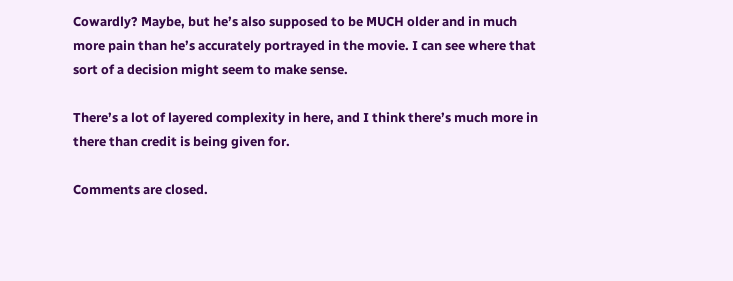Cowardly? Maybe, but he’s also supposed to be MUCH older and in much more pain than he’s accurately portrayed in the movie. I can see where that sort of a decision might seem to make sense.

There’s a lot of layered complexity in here, and I think there’s much more in there than credit is being given for.

Comments are closed.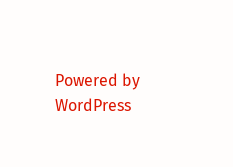Powered by WordPress